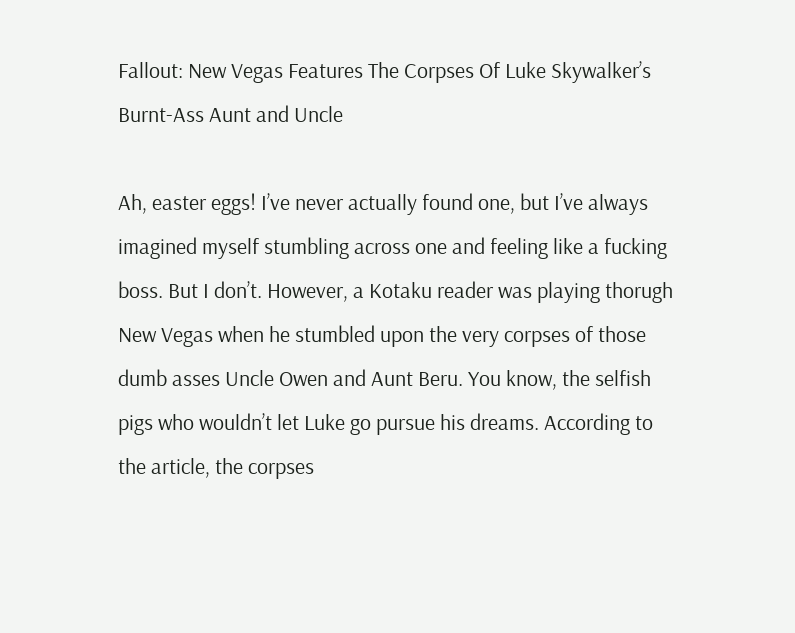Fallout: New Vegas Features The Corpses Of Luke Skywalker’s Burnt-Ass Aunt and Uncle

Ah, easter eggs! I’ve never actually found one, but I’ve always imagined myself stumbling across one and feeling like a fucking boss. But I don’t. However, a Kotaku reader was playing thorugh New Vegas when he stumbled upon the very corpses of those dumb asses Uncle Owen and Aunt Beru. You know, the selfish pigs who wouldn’t let Luke go pursue his dreams. According to the article, the corpses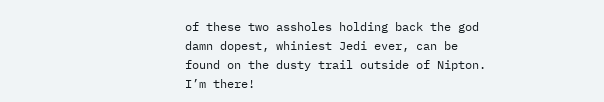of these two assholes holding back the god damn dopest, whiniest Jedi ever, can be found on the dusty trail outside of Nipton. I’m there!